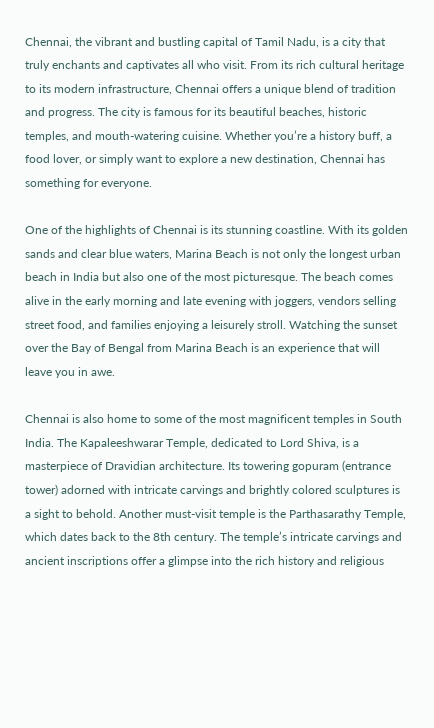Chennai, the vibrant and bustling capital of Tamil Nadu, is a city that truly enchants and captivates all who visit. From its rich cultural heritage to its modern infrastructure, Chennai offers a unique blend of tradition and progress. The city is famous for its beautiful beaches, historic temples, and mouth-watering cuisine. Whether you’re a history buff, a food lover, or simply want to explore a new destination, Chennai has something for everyone.

One of the highlights of Chennai is its stunning coastline. With its golden sands and clear blue waters, Marina Beach is not only the longest urban beach in India but also one of the most picturesque. The beach comes alive in the early morning and late evening with joggers, vendors selling street food, and families enjoying a leisurely stroll. Watching the sunset over the Bay of Bengal from Marina Beach is an experience that will leave you in awe.

Chennai is also home to some of the most magnificent temples in South India. The Kapaleeshwarar Temple, dedicated to Lord Shiva, is a masterpiece of Dravidian architecture. Its towering gopuram (entrance tower) adorned with intricate carvings and brightly colored sculptures is a sight to behold. Another must-visit temple is the Parthasarathy Temple, which dates back to the 8th century. The temple’s intricate carvings and ancient inscriptions offer a glimpse into the rich history and religious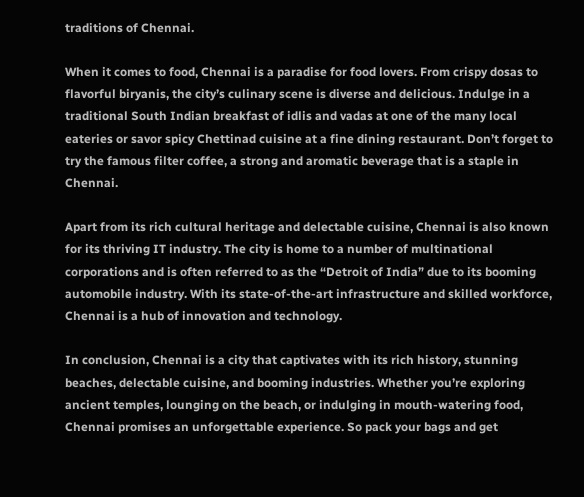traditions of Chennai.

When it comes to food, Chennai is a paradise for food lovers. From crispy dosas to flavorful biryanis, the city’s culinary scene is diverse and delicious. Indulge in a traditional South Indian breakfast of idlis and vadas at one of the many local eateries or savor spicy Chettinad cuisine at a fine dining restaurant. Don’t forget to try the famous filter coffee, a strong and aromatic beverage that is a staple in Chennai.

Apart from its rich cultural heritage and delectable cuisine, Chennai is also known for its thriving IT industry. The city is home to a number of multinational corporations and is often referred to as the “Detroit of India” due to its booming automobile industry. With its state-of-the-art infrastructure and skilled workforce, Chennai is a hub of innovation and technology.

In conclusion, Chennai is a city that captivates with its rich history, stunning beaches, delectable cuisine, and booming industries. Whether you’re exploring ancient temples, lounging on the beach, or indulging in mouth-watering food, Chennai promises an unforgettable experience. So pack your bags and get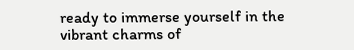ready to immerse yourself in the vibrant charms of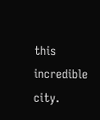this incredible city.